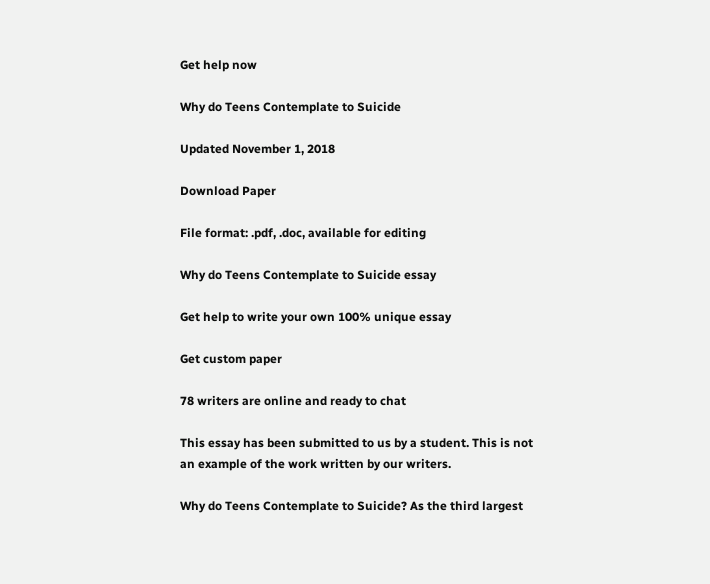Get help now

Why do Teens Contemplate to Suicide

Updated November 1, 2018

Download Paper

File format: .pdf, .doc, available for editing

Why do Teens Contemplate to Suicide essay

Get help to write your own 100% unique essay

Get custom paper

78 writers are online and ready to chat

This essay has been submitted to us by a student. This is not an example of the work written by our writers.

Why do Teens Contemplate to Suicide? As the third largest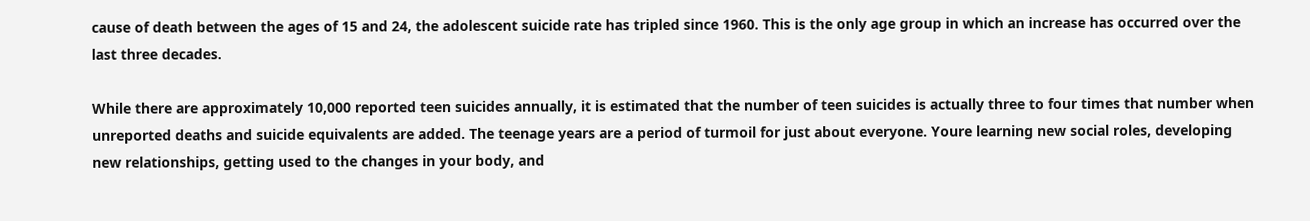cause of death between the ages of 15 and 24, the adolescent suicide rate has tripled since 1960. This is the only age group in which an increase has occurred over the last three decades.

While there are approximately 10,000 reported teen suicides annually, it is estimated that the number of teen suicides is actually three to four times that number when unreported deaths and suicide equivalents are added. The teenage years are a period of turmoil for just about everyone. Youre learning new social roles, developing new relationships, getting used to the changes in your body, and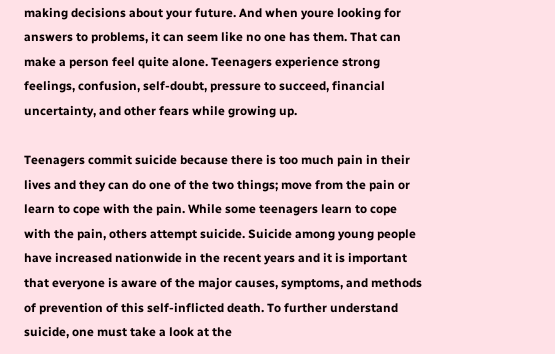making decisions about your future. And when youre looking for answers to problems, it can seem like no one has them. That can make a person feel quite alone. Teenagers experience strong feelings, confusion, self-doubt, pressure to succeed, financial uncertainty, and other fears while growing up.

Teenagers commit suicide because there is too much pain in their lives and they can do one of the two things; move from the pain or learn to cope with the pain. While some teenagers learn to cope with the pain, others attempt suicide. Suicide among young people have increased nationwide in the recent years and it is important that everyone is aware of the major causes, symptoms, and methods of prevention of this self-inflicted death. To further understand suicide, one must take a look at the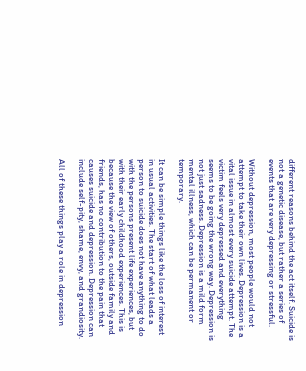different reasons behind the act itself. Suicide is not a genetic disease, but rather a series of events that are very depressing or stressful.

Without depression, most people would not attempt to take their own lives. Depression is a vital issue in almost every suicide attempt. The victim feels very depressed and everything seems to be going the wrong way. Depression is not just sadness. Depression is a mild form mental illness, which can be permanent or temporary.

It can be simple things like the loss of interest in usual activities. The start of what leads a person to suicide does not have anything to do with the persons present life experiences, but with their early childhood experiences. This is because the view of others, outside family and friends, has no contribution to the pain that causes suicide and depression. Depression can include self-pity, shame, envy, and grandiosity.

All of these things play a role in depression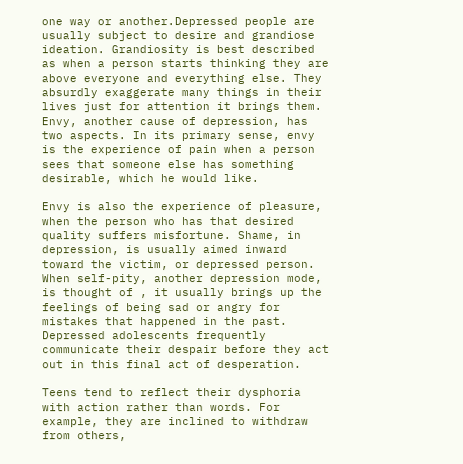one way or another.Depressed people are usually subject to desire and grandiose ideation. Grandiosity is best described as when a person starts thinking they are above everyone and everything else. They absurdly exaggerate many things in their lives just for attention it brings them. Envy, another cause of depression, has two aspects. In its primary sense, envy is the experience of pain when a person sees that someone else has something desirable, which he would like.

Envy is also the experience of pleasure, when the person who has that desired quality suffers misfortune. Shame, in depression, is usually aimed inward toward the victim, or depressed person. When self-pity, another depression mode, is thought of , it usually brings up the feelings of being sad or angry for mistakes that happened in the past. Depressed adolescents frequently communicate their despair before they act out in this final act of desperation.

Teens tend to reflect their dysphoria with action rather than words. For example, they are inclined to withdraw from others,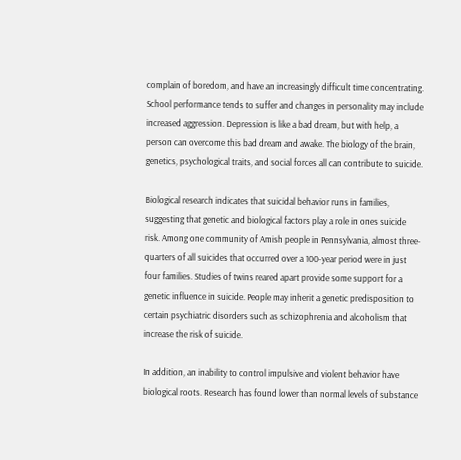complain of boredom, and have an increasingly difficult time concentrating. School performance tends to suffer and changes in personality may include increased aggression. Depression is like a bad dream, but with help, a person can overcome this bad dream and awake. The biology of the brain, genetics, psychological traits, and social forces all can contribute to suicide.

Biological research indicates that suicidal behavior runs in families, suggesting that genetic and biological factors play a role in ones suicide risk. Among one community of Amish people in Pennsylvania, almost three-quarters of all suicides that occurred over a 100-year period were in just four families. Studies of twins reared apart provide some support for a genetic influence in suicide. People may inherit a genetic predisposition to certain psychiatric disorders such as schizophrenia and alcoholism that increase the risk of suicide.

In addition, an inability to control impulsive and violent behavior have biological roots. Research has found lower than normal levels of substance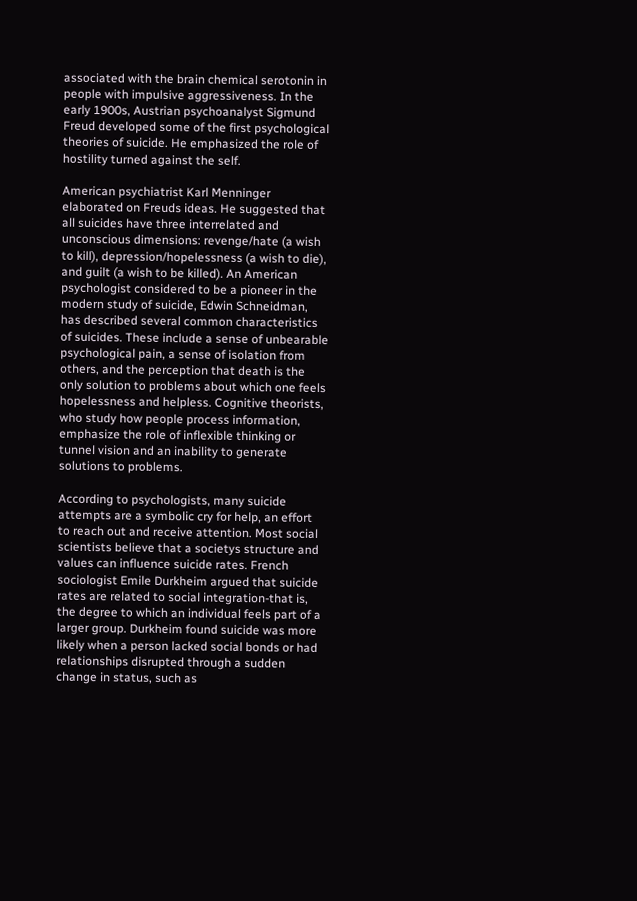associated with the brain chemical serotonin in people with impulsive aggressiveness. In the early 1900s, Austrian psychoanalyst Sigmund Freud developed some of the first psychological theories of suicide. He emphasized the role of hostility turned against the self.

American psychiatrist Karl Menninger elaborated on Freuds ideas. He suggested that all suicides have three interrelated and unconscious dimensions: revenge/hate (a wish to kill), depression/hopelessness (a wish to die), and guilt (a wish to be killed). An American psychologist considered to be a pioneer in the modern study of suicide, Edwin Schneidman, has described several common characteristics of suicides. These include a sense of unbearable psychological pain, a sense of isolation from others, and the perception that death is the only solution to problems about which one feels hopelessness and helpless. Cognitive theorists, who study how people process information, emphasize the role of inflexible thinking or tunnel vision and an inability to generate solutions to problems.

According to psychologists, many suicide attempts are a symbolic cry for help, an effort to reach out and receive attention. Most social scientists believe that a societys structure and values can influence suicide rates. French sociologist Emile Durkheim argued that suicide rates are related to social integration-that is, the degree to which an individual feels part of a larger group. Durkheim found suicide was more likely when a person lacked social bonds or had relationships disrupted through a sudden change in status, such as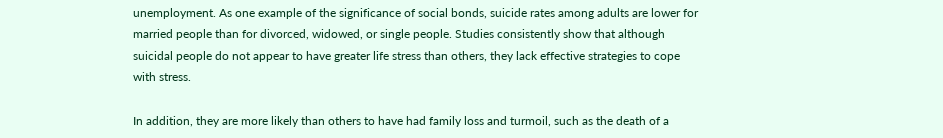unemployment. As one example of the significance of social bonds, suicide rates among adults are lower for married people than for divorced, widowed, or single people. Studies consistently show that although suicidal people do not appear to have greater life stress than others, they lack effective strategies to cope with stress.

In addition, they are more likely than others to have had family loss and turmoil, such as the death of a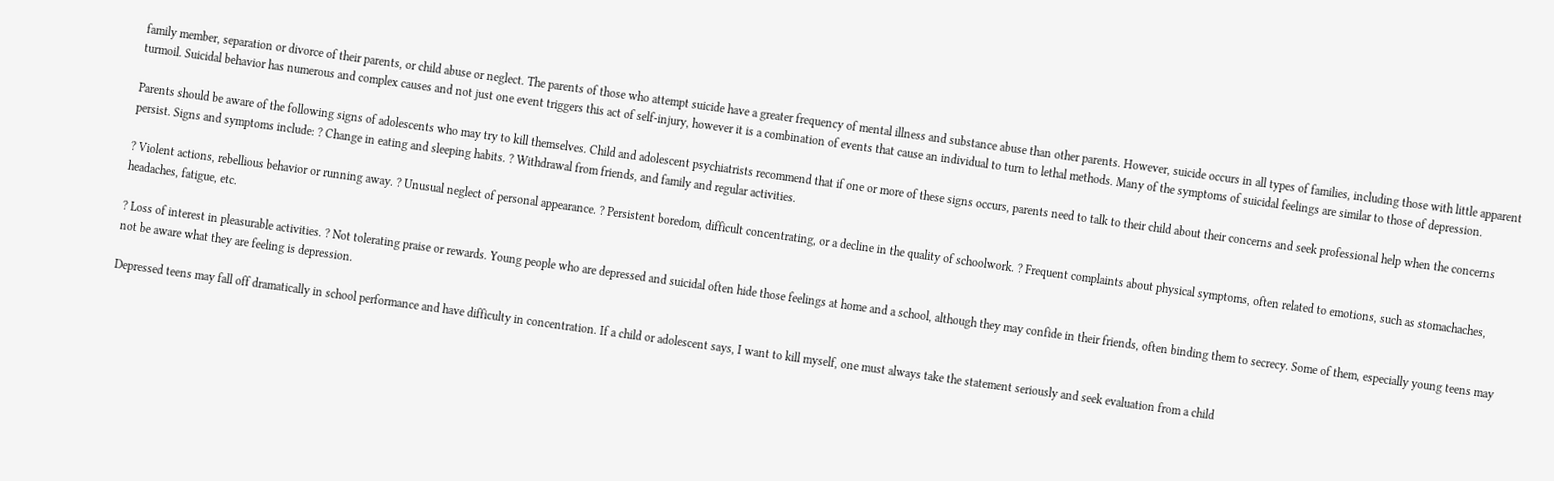family member, separation or divorce of their parents, or child abuse or neglect. The parents of those who attempt suicide have a greater frequency of mental illness and substance abuse than other parents. However, suicide occurs in all types of families, including those with little apparent turmoil. Suicidal behavior has numerous and complex causes and not just one event triggers this act of self-injury, however it is a combination of events that cause an individual to turn to lethal methods. Many of the symptoms of suicidal feelings are similar to those of depression.

Parents should be aware of the following signs of adolescents who may try to kill themselves. Child and adolescent psychiatrists recommend that if one or more of these signs occurs, parents need to talk to their child about their concerns and seek professional help when the concerns persist. Signs and symptoms include: ? Change in eating and sleeping habits. ? Withdrawal from friends, and family and regular activities.

? Violent actions, rebellious behavior or running away. ? Unusual neglect of personal appearance. ? Persistent boredom, difficult concentrating, or a decline in the quality of schoolwork. ? Frequent complaints about physical symptoms, often related to emotions, such as stomachaches, headaches, fatigue, etc.

? Loss of interest in pleasurable activities. ? Not tolerating praise or rewards. Young people who are depressed and suicidal often hide those feelings at home and a school, although they may confide in their friends, often binding them to secrecy. Some of them, especially young teens may not be aware what they are feeling is depression.

Depressed teens may fall off dramatically in school performance and have difficulty in concentration. If a child or adolescent says, I want to kill myself, one must always take the statement seriously and seek evaluation from a child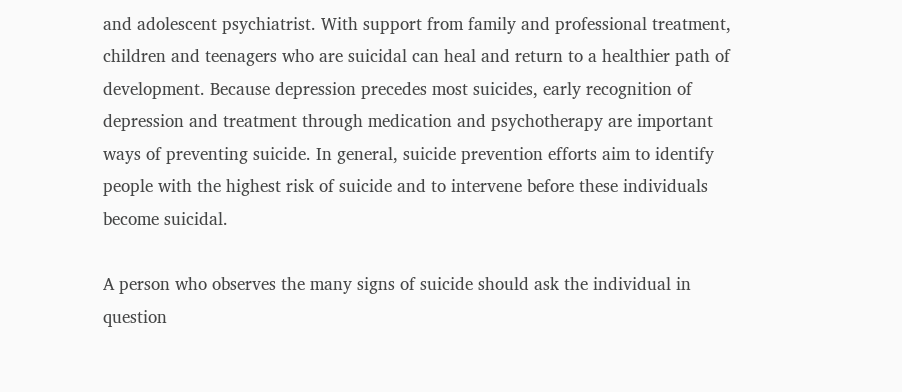and adolescent psychiatrist. With support from family and professional treatment, children and teenagers who are suicidal can heal and return to a healthier path of development. Because depression precedes most suicides, early recognition of depression and treatment through medication and psychotherapy are important ways of preventing suicide. In general, suicide prevention efforts aim to identify people with the highest risk of suicide and to intervene before these individuals become suicidal.

A person who observes the many signs of suicide should ask the individual in question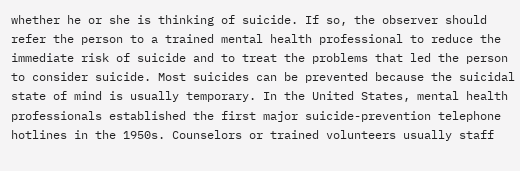whether he or she is thinking of suicide. If so, the observer should refer the person to a trained mental health professional to reduce the immediate risk of suicide and to treat the problems that led the person to consider suicide. Most suicides can be prevented because the suicidal state of mind is usually temporary. In the United States, mental health professionals established the first major suicide-prevention telephone hotlines in the 1950s. Counselors or trained volunteers usually staff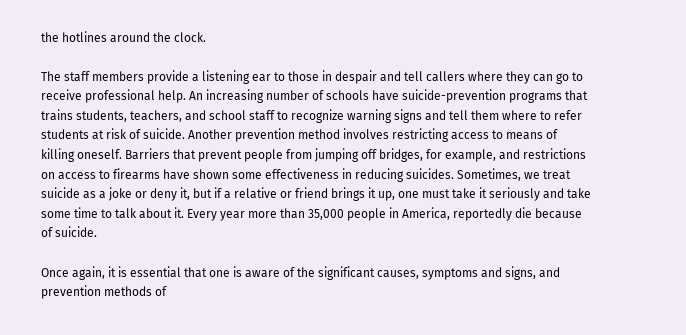the hotlines around the clock.

The staff members provide a listening ear to those in despair and tell callers where they can go to receive professional help. An increasing number of schools have suicide-prevention programs that trains students, teachers, and school staff to recognize warning signs and tell them where to refer students at risk of suicide. Another prevention method involves restricting access to means of killing oneself. Barriers that prevent people from jumping off bridges, for example, and restrictions on access to firearms have shown some effectiveness in reducing suicides. Sometimes, we treat suicide as a joke or deny it, but if a relative or friend brings it up, one must take it seriously and take some time to talk about it. Every year more than 35,000 people in America, reportedly die because of suicide.

Once again, it is essential that one is aware of the significant causes, symptoms and signs, and prevention methods of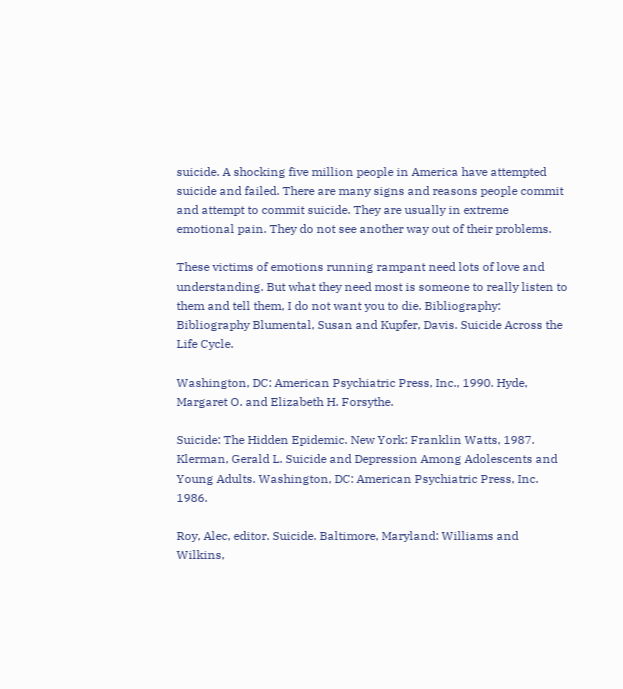suicide. A shocking five million people in America have attempted suicide and failed. There are many signs and reasons people commit and attempt to commit suicide. They are usually in extreme emotional pain. They do not see another way out of their problems.

These victims of emotions running rampant need lots of love and understanding. But what they need most is someone to really listen to them and tell them, I do not want you to die. Bibliography: Bibliography Blumental, Susan and Kupfer, Davis. Suicide Across the Life Cycle.

Washington, DC: American Psychiatric Press, Inc., 1990. Hyde, Margaret O. and Elizabeth H. Forsythe.

Suicide: The Hidden Epidemic. New York: Franklin Watts, 1987. Klerman, Gerald L. Suicide and Depression Among Adolescents and Young Adults. Washington, DC: American Psychiatric Press, Inc. 1986.

Roy, Alec, editor. Suicide. Baltimore, Maryland: Williams and Wilkins,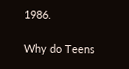1986.

Why do Teens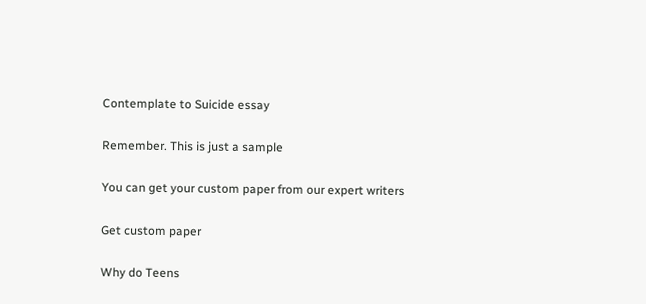Contemplate to Suicide essay

Remember. This is just a sample

You can get your custom paper from our expert writers

Get custom paper

Why do Teens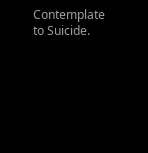Contemplate to Suicide.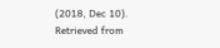(2018, Dec 10). Retrieved from